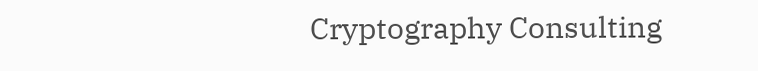Cryptography Consulting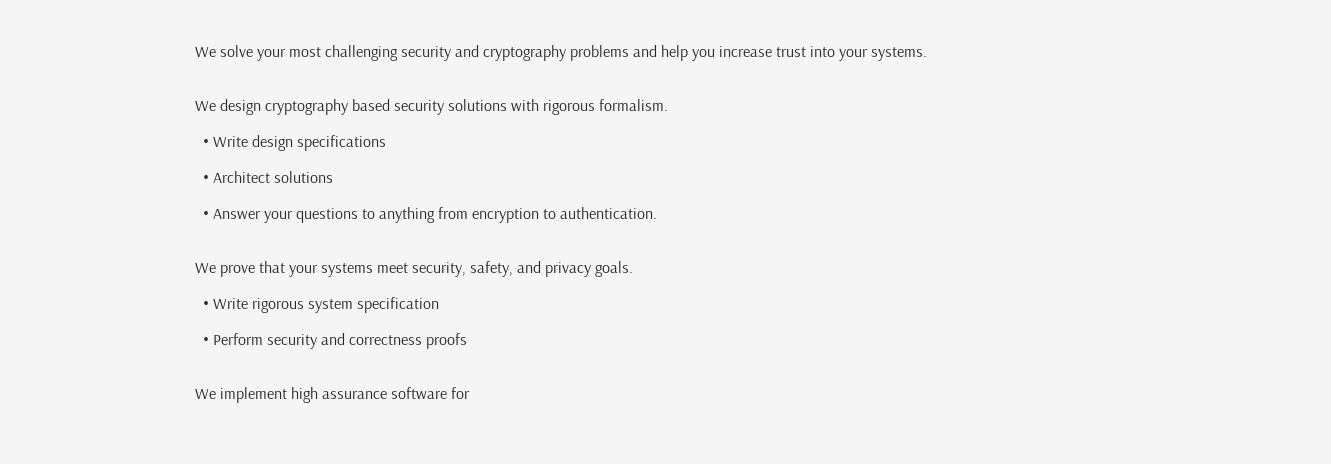We solve your most challenging security and cryptography problems and help you increase trust into your systems.


We design cryptography based security solutions with rigorous formalism.

  • Write design specifications

  • Architect solutions

  • Answer your questions to anything from encryption to authentication.


We prove that your systems meet security, safety, and privacy goals.

  • Write rigorous system specification

  • Perform security and correctness proofs


We implement high assurance software for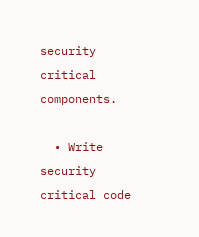security critical components.

  • Write security critical code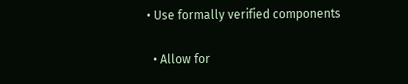• Use formally verified components

  • Allow for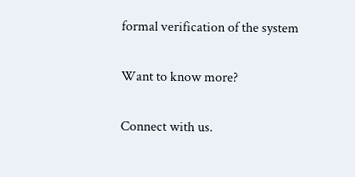formal verification of the system

Want to know more?

Connect with us.